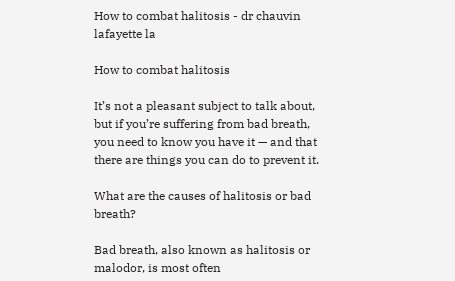How to combat halitosis - dr chauvin lafayette la

How to combat halitosis

It’s not a pleasant subject to talk about, but if you’re suffering from bad breath, you need to know you have it — and that there are things you can do to prevent it.

What are the causes of halitosis or bad breath?

Bad breath, also known as halitosis or malodor, is most often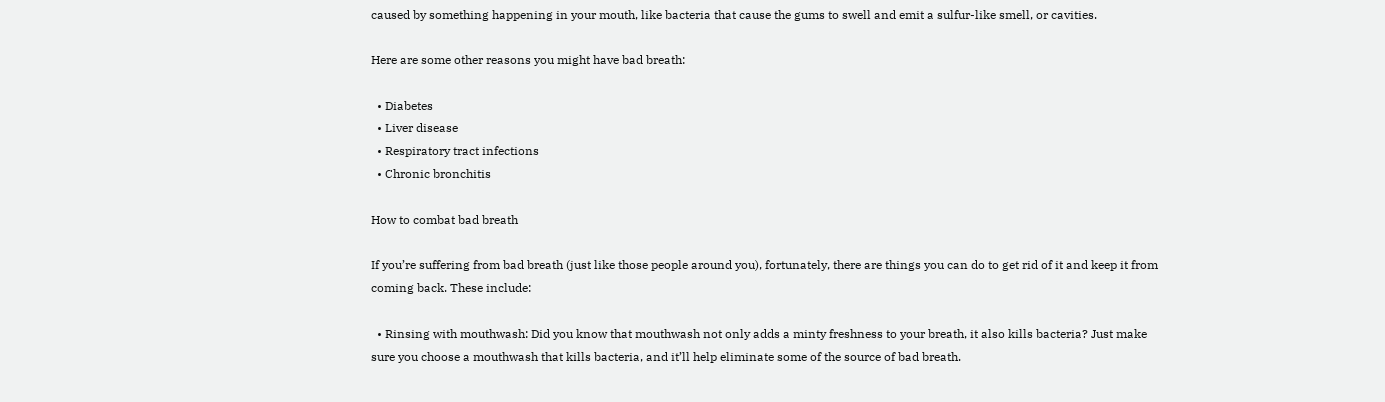caused by something happening in your mouth, like bacteria that cause the gums to swell and emit a sulfur-like smell, or cavities.

Here are some other reasons you might have bad breath:

  • Diabetes
  • Liver disease
  • Respiratory tract infections
  • Chronic bronchitis

How to combat bad breath

If you’re suffering from bad breath (just like those people around you), fortunately, there are things you can do to get rid of it and keep it from coming back. These include:

  • Rinsing with mouthwash: Did you know that mouthwash not only adds a minty freshness to your breath, it also kills bacteria? Just make sure you choose a mouthwash that kills bacteria, and it’ll help eliminate some of the source of bad breath.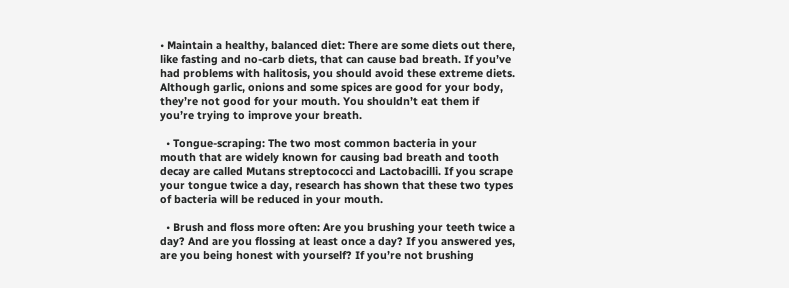• Maintain a healthy, balanced diet: There are some diets out there, like fasting and no-carb diets, that can cause bad breath. If you’ve had problems with halitosis, you should avoid these extreme diets. Although garlic, onions and some spices are good for your body, they’re not good for your mouth. You shouldn’t eat them if you’re trying to improve your breath.

  • Tongue-scraping: The two most common bacteria in your mouth that are widely known for causing bad breath and tooth decay are called Mutans streptococci and Lactobacilli. If you scrape your tongue twice a day, research has shown that these two types of bacteria will be reduced in your mouth.

  • Brush and floss more often: Are you brushing your teeth twice a day? And are you flossing at least once a day? If you answered yes, are you being honest with yourself? If you’re not brushing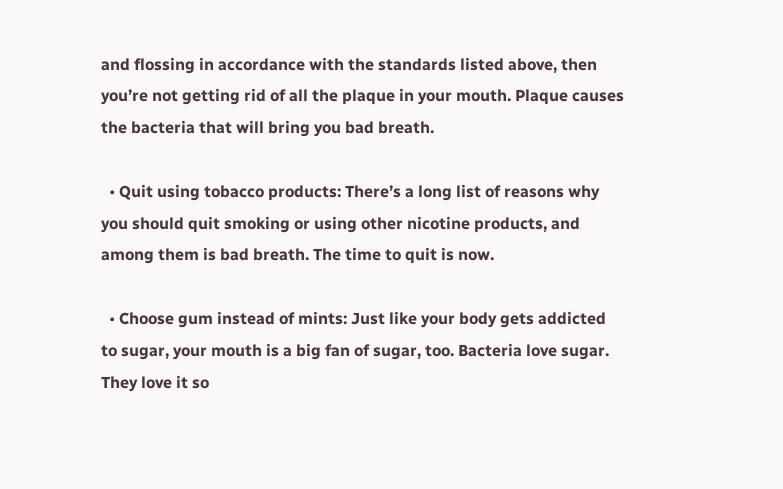and flossing in accordance with the standards listed above, then you’re not getting rid of all the plaque in your mouth. Plaque causes the bacteria that will bring you bad breath.

  • Quit using tobacco products: There’s a long list of reasons why you should quit smoking or using other nicotine products, and among them is bad breath. The time to quit is now.

  • Choose gum instead of mints: Just like your body gets addicted to sugar, your mouth is a big fan of sugar, too. Bacteria love sugar. They love it so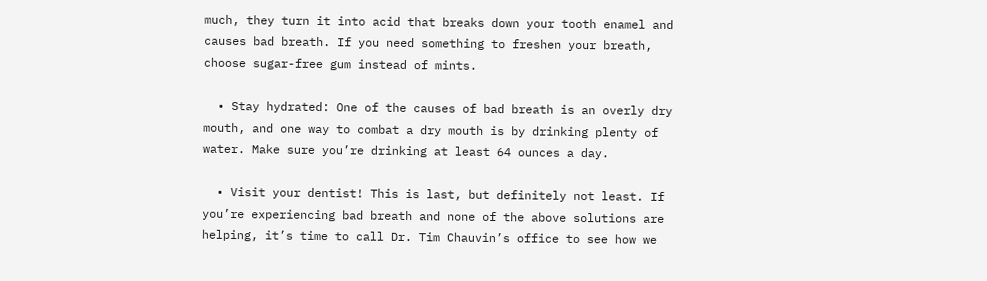much, they turn it into acid that breaks down your tooth enamel and causes bad breath. If you need something to freshen your breath, choose sugar-free gum instead of mints.

  • Stay hydrated: One of the causes of bad breath is an overly dry mouth, and one way to combat a dry mouth is by drinking plenty of water. Make sure you’re drinking at least 64 ounces a day.

  • Visit your dentist! This is last, but definitely not least. If you’re experiencing bad breath and none of the above solutions are helping, it’s time to call Dr. Tim Chauvin’s office to see how we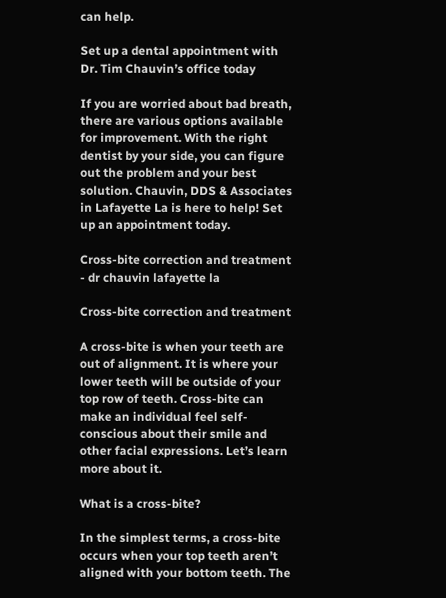can help.

Set up a dental appointment with Dr. Tim Chauvin’s office today

If you are worried about bad breath, there are various options available for improvement. With the right dentist by your side, you can figure out the problem and your best solution. Chauvin, DDS & Associates in Lafayette La is here to help! Set up an appointment today.

Cross-bite correction and treatment - dr chauvin lafayette la

Cross-bite correction and treatment

A cross-bite is when your teeth are out of alignment. It is where your lower teeth will be outside of your top row of teeth. Cross-bite can make an individual feel self-conscious about their smile and other facial expressions. Let’s learn more about it.

What is a cross-bite?

In the simplest terms, a cross-bite occurs when your top teeth aren’t aligned with your bottom teeth. The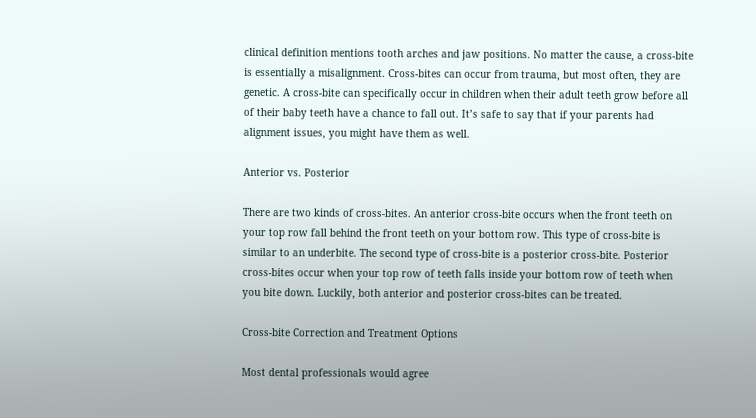clinical definition mentions tooth arches and jaw positions. No matter the cause, a cross-bite is essentially a misalignment. Cross-bites can occur from trauma, but most often, they are genetic. A cross-bite can specifically occur in children when their adult teeth grow before all of their baby teeth have a chance to fall out. It’s safe to say that if your parents had alignment issues, you might have them as well.

Anterior vs. Posterior

There are two kinds of cross-bites. An anterior cross-bite occurs when the front teeth on your top row fall behind the front teeth on your bottom row. This type of cross-bite is similar to an underbite. The second type of cross-bite is a posterior cross-bite. Posterior cross-bites occur when your top row of teeth falls inside your bottom row of teeth when you bite down. Luckily, both anterior and posterior cross-bites can be treated.

Cross-bite Correction and Treatment Options

Most dental professionals would agree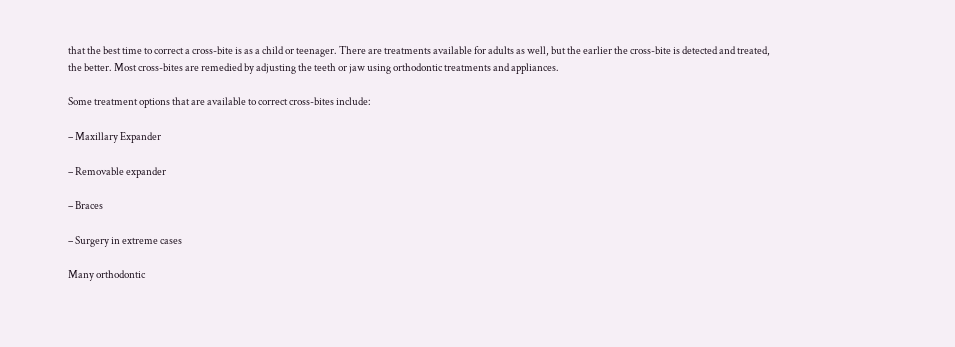that the best time to correct a cross-bite is as a child or teenager. There are treatments available for adults as well, but the earlier the cross-bite is detected and treated, the better. Most cross-bites are remedied by adjusting the teeth or jaw using orthodontic treatments and appliances.

Some treatment options that are available to correct cross-bites include:

– Maxillary Expander

– Removable expander

– Braces

– Surgery in extreme cases

Many orthodontic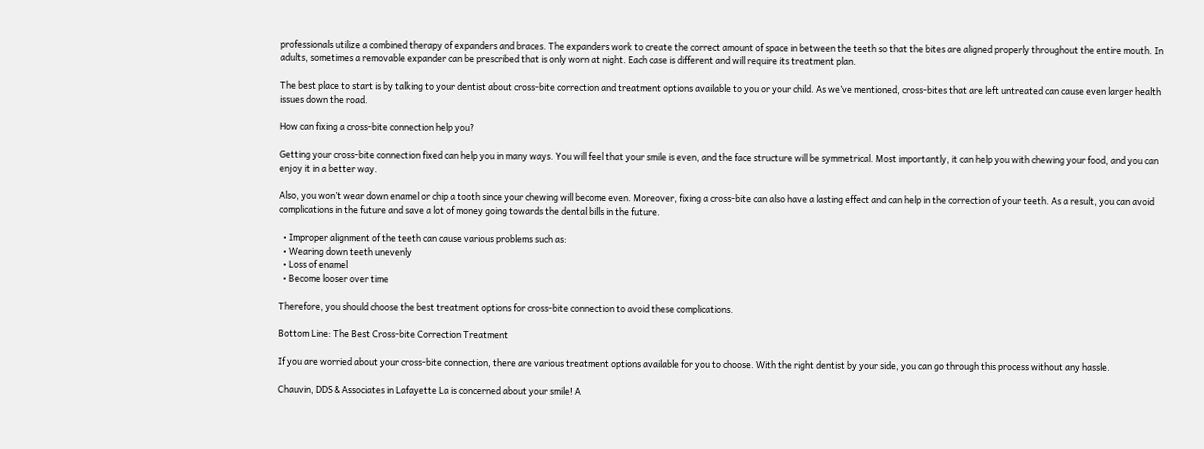professionals utilize a combined therapy of expanders and braces. The expanders work to create the correct amount of space in between the teeth so that the bites are aligned properly throughout the entire mouth. In adults, sometimes a removable expander can be prescribed that is only worn at night. Each case is different and will require its treatment plan.

The best place to start is by talking to your dentist about cross-bite correction and treatment options available to you or your child. As we’ve mentioned, cross-bites that are left untreated can cause even larger health issues down the road.

How can fixing a cross-bite connection help you?

Getting your cross-bite connection fixed can help you in many ways. You will feel that your smile is even, and the face structure will be symmetrical. Most importantly, it can help you with chewing your food, and you can enjoy it in a better way.

Also, you won’t wear down enamel or chip a tooth since your chewing will become even. Moreover, fixing a cross-bite can also have a lasting effect and can help in the correction of your teeth. As a result, you can avoid complications in the future and save a lot of money going towards the dental bills in the future.

  • Improper alignment of the teeth can cause various problems such as:
  • Wearing down teeth unevenly
  • Loss of enamel
  • Become looser over time

Therefore, you should choose the best treatment options for cross-bite connection to avoid these complications.

Bottom Line: The Best Cross-bite Correction Treatment

If you are worried about your cross-bite connection, there are various treatment options available for you to choose. With the right dentist by your side, you can go through this process without any hassle.

Chauvin, DDS & Associates in Lafayette La is concerned about your smile! A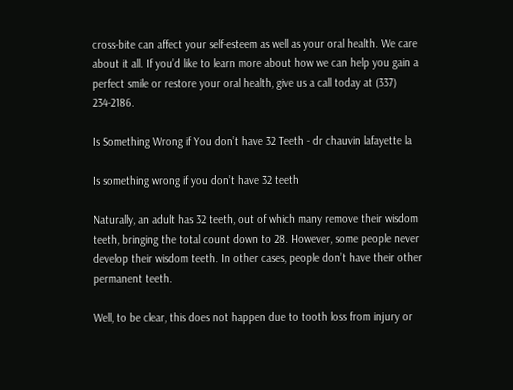cross-bite can affect your self-esteem as well as your oral health. We care about it all. If you’d like to learn more about how we can help you gain a perfect smile or restore your oral health, give us a call today at (337) 234-2186.

Is Something Wrong if You don’t have 32 Teeth - dr chauvin lafayette la

Is something wrong if you don’t have 32 teeth

Naturally, an adult has 32 teeth, out of which many remove their wisdom teeth, bringing the total count down to 28. However, some people never develop their wisdom teeth. In other cases, people don’t have their other permanent teeth.

Well, to be clear, this does not happen due to tooth loss from injury or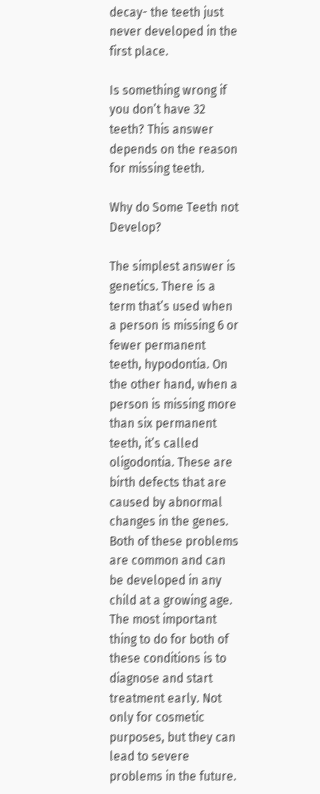decay- the teeth just never developed in the first place.

Is something wrong if you don’t have 32 teeth? This answer depends on the reason for missing teeth.

Why do Some Teeth not Develop?

The simplest answer is genetics. There is a term that’s used when a person is missing 6 or fewer permanent teeth, hypodontia. On the other hand, when a person is missing more than six permanent teeth, it’s called oligodontia. These are birth defects that are caused by abnormal changes in the genes. Both of these problems are common and can be developed in any child at a growing age. The most important thing to do for both of these conditions is to diagnose and start treatment early. Not only for cosmetic purposes, but they can lead to severe problems in the future.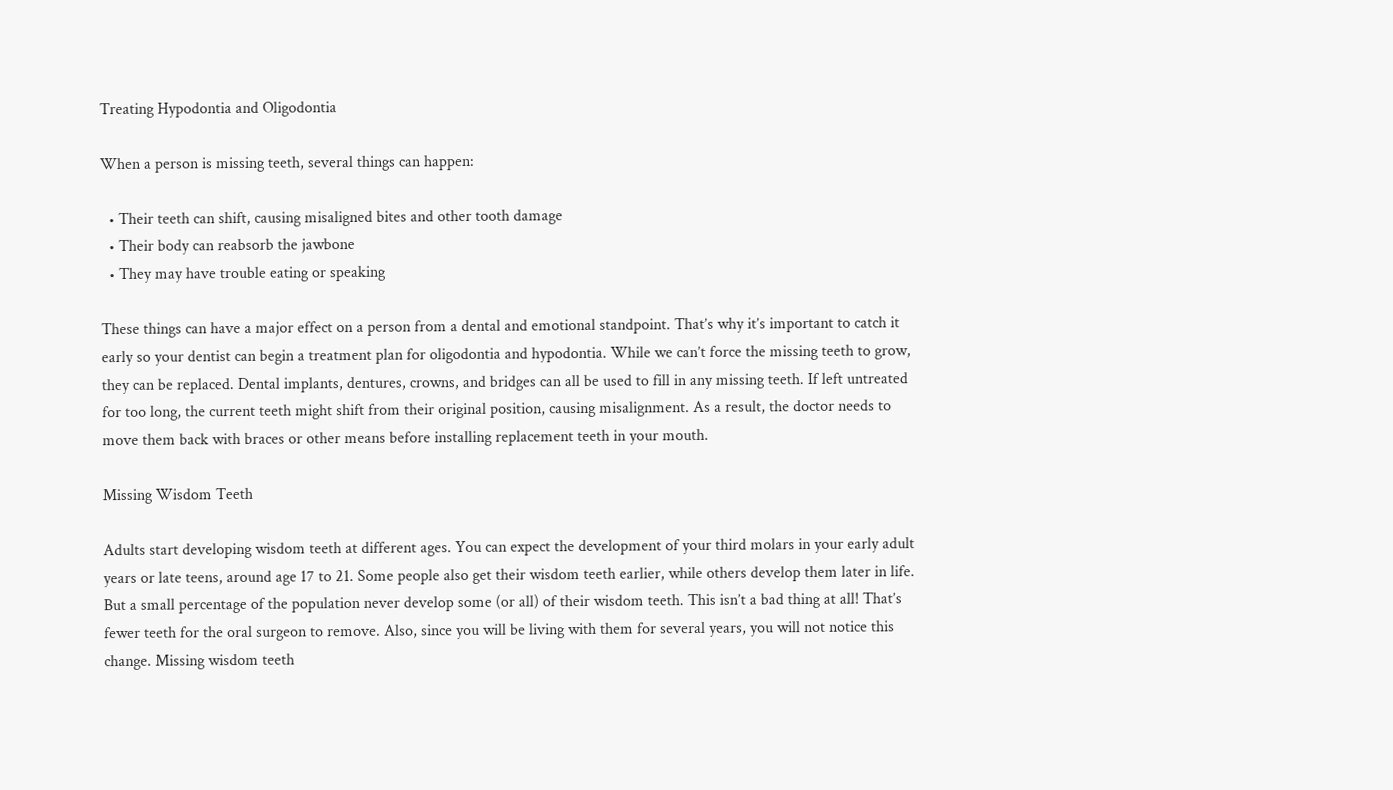Treating Hypodontia and Oligodontia

When a person is missing teeth, several things can happen:

  • Their teeth can shift, causing misaligned bites and other tooth damage
  • Their body can reabsorb the jawbone
  • They may have trouble eating or speaking

These things can have a major effect on a person from a dental and emotional standpoint. That’s why it’s important to catch it early so your dentist can begin a treatment plan for oligodontia and hypodontia. While we can’t force the missing teeth to grow, they can be replaced. Dental implants, dentures, crowns, and bridges can all be used to fill in any missing teeth. If left untreated for too long, the current teeth might shift from their original position, causing misalignment. As a result, the doctor needs to move them back with braces or other means before installing replacement teeth in your mouth.

Missing Wisdom Teeth

Adults start developing wisdom teeth at different ages. You can expect the development of your third molars in your early adult years or late teens, around age 17 to 21. Some people also get their wisdom teeth earlier, while others develop them later in life. But a small percentage of the population never develop some (or all) of their wisdom teeth. This isn’t a bad thing at all! That’s fewer teeth for the oral surgeon to remove. Also, since you will be living with them for several years, you will not notice this change. Missing wisdom teeth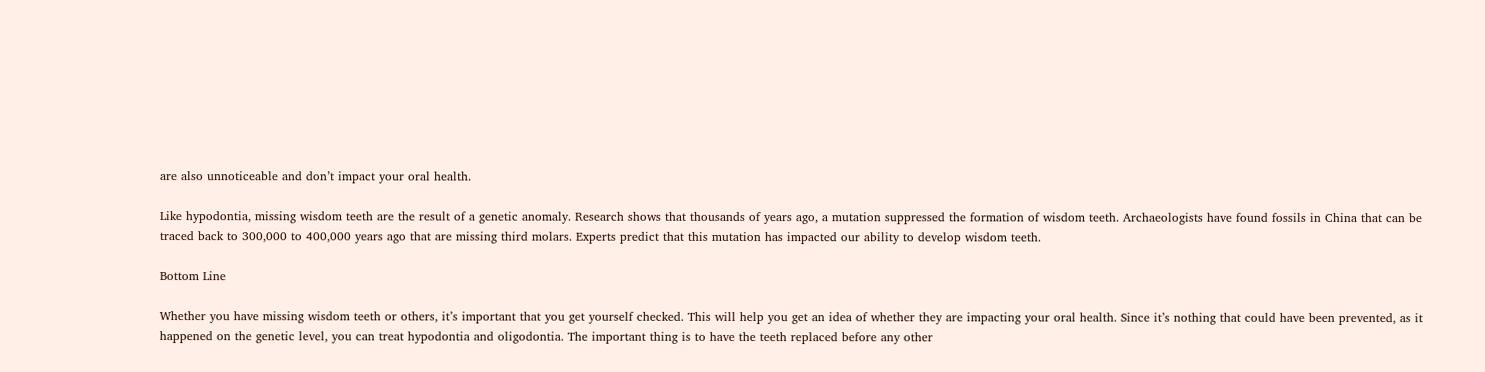are also unnoticeable and don’t impact your oral health.

Like hypodontia, missing wisdom teeth are the result of a genetic anomaly. Research shows that thousands of years ago, a mutation suppressed the formation of wisdom teeth. Archaeologists have found fossils in China that can be traced back to 300,000 to 400,000 years ago that are missing third molars. Experts predict that this mutation has impacted our ability to develop wisdom teeth.

Bottom Line

Whether you have missing wisdom teeth or others, it’s important that you get yourself checked. This will help you get an idea of whether they are impacting your oral health. Since it’s nothing that could have been prevented, as it happened on the genetic level, you can treat hypodontia and oligodontia. The important thing is to have the teeth replaced before any other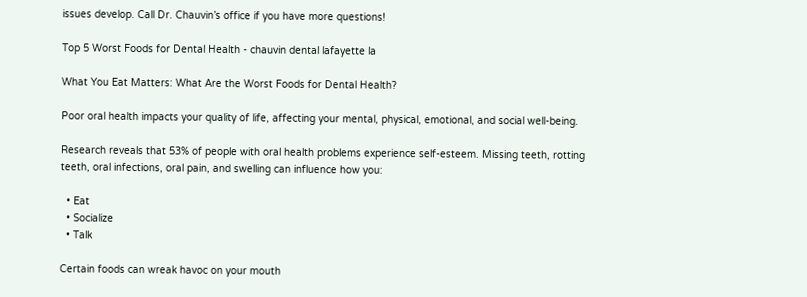issues develop. Call Dr. Chauvin’s office if you have more questions!

Top 5 Worst Foods for Dental Health - chauvin dental lafayette la

What You Eat Matters: What Are the Worst Foods for Dental Health?

Poor oral health impacts your quality of life, affecting your mental, physical, emotional, and social well-being.

Research reveals that 53% of people with oral health problems experience self-esteem. Missing teeth, rotting teeth, oral infections, oral pain, and swelling can influence how you:

  • Eat
  • Socialize
  • Talk

Certain foods can wreak havoc on your mouth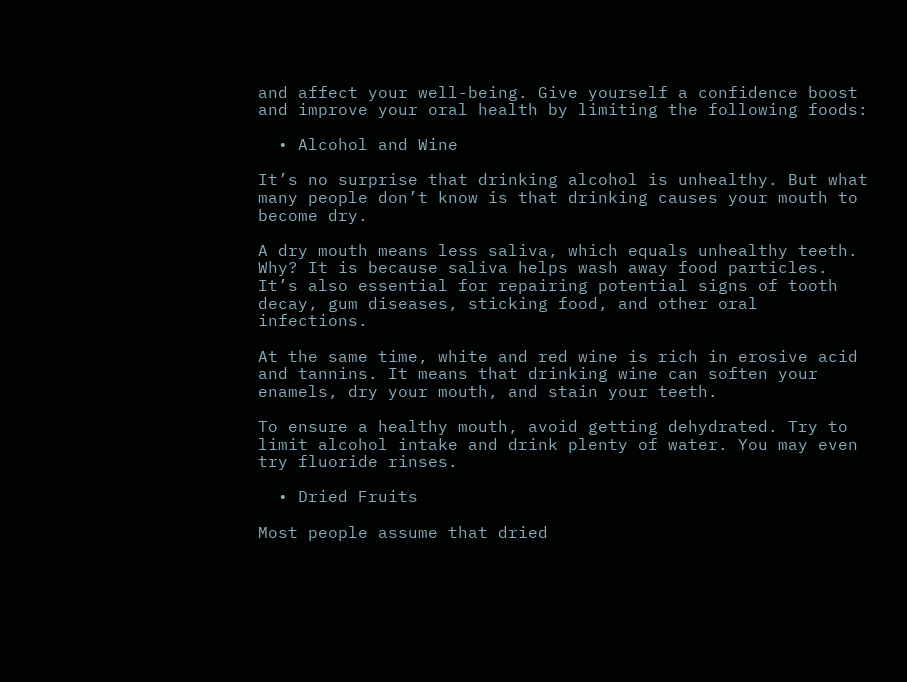and affect your well-being. Give yourself a confidence boost and improve your oral health by limiting the following foods:

  • Alcohol and Wine

It’s no surprise that drinking alcohol is unhealthy. But what many people don’t know is that drinking causes your mouth to become dry.

A dry mouth means less saliva, which equals unhealthy teeth. Why? It is because saliva helps wash away food particles. It’s also essential for repairing potential signs of tooth decay, gum diseases, sticking food, and other oral infections.

At the same time, white and red wine is rich in erosive acid and tannins. It means that drinking wine can soften your enamels, dry your mouth, and stain your teeth.

To ensure a healthy mouth, avoid getting dehydrated. Try to limit alcohol intake and drink plenty of water. You may even try fluoride rinses.

  • Dried Fruits

Most people assume that dried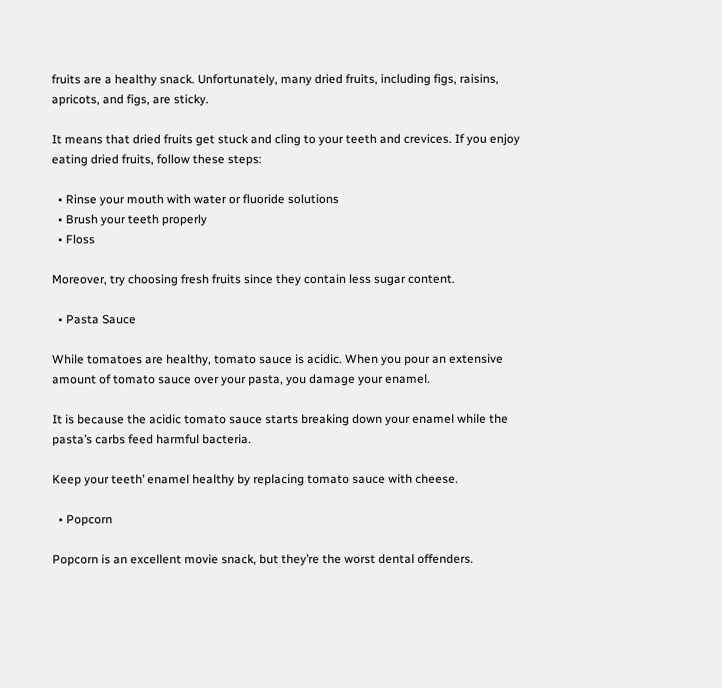fruits are a healthy snack. Unfortunately, many dried fruits, including figs, raisins, apricots, and figs, are sticky.

It means that dried fruits get stuck and cling to your teeth and crevices. If you enjoy eating dried fruits, follow these steps:

  • Rinse your mouth with water or fluoride solutions
  • Brush your teeth properly
  • Floss

Moreover, try choosing fresh fruits since they contain less sugar content.

  • Pasta Sauce

While tomatoes are healthy, tomato sauce is acidic. When you pour an extensive amount of tomato sauce over your pasta, you damage your enamel.

It is because the acidic tomato sauce starts breaking down your enamel while the pasta’s carbs feed harmful bacteria.

Keep your teeth’ enamel healthy by replacing tomato sauce with cheese.

  • Popcorn

Popcorn is an excellent movie snack, but they’re the worst dental offenders.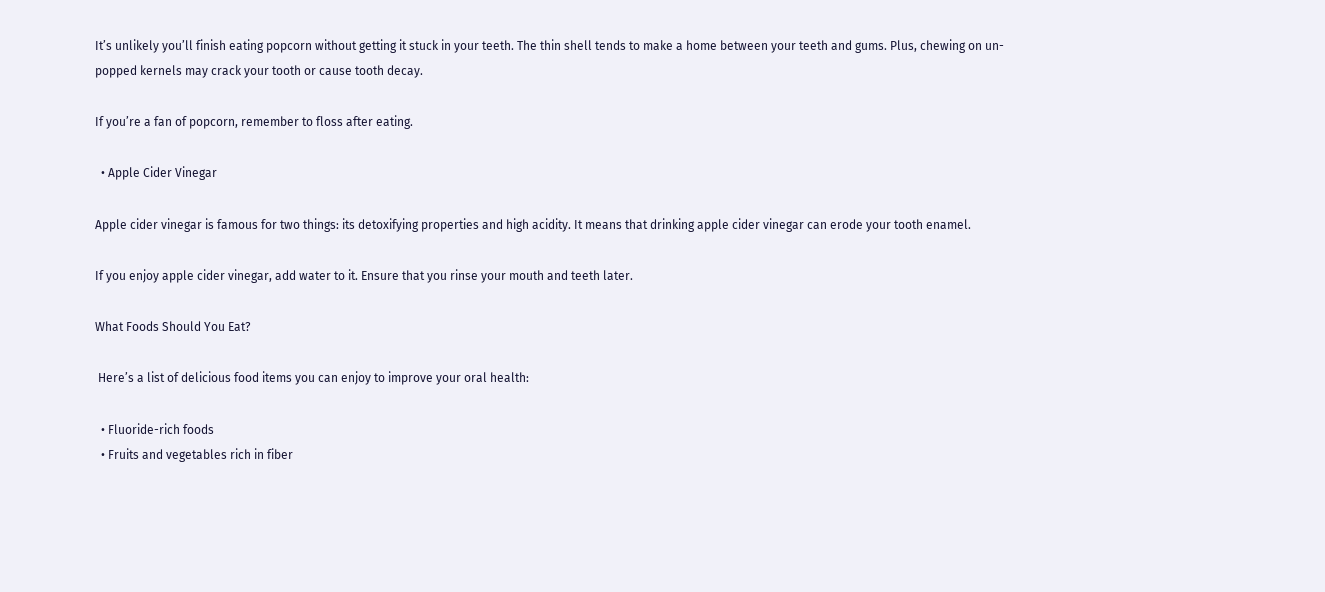It’s unlikely you’ll finish eating popcorn without getting it stuck in your teeth. The thin shell tends to make a home between your teeth and gums. Plus, chewing on un-popped kernels may crack your tooth or cause tooth decay.

If you’re a fan of popcorn, remember to floss after eating.

  • Apple Cider Vinegar

Apple cider vinegar is famous for two things: its detoxifying properties and high acidity. It means that drinking apple cider vinegar can erode your tooth enamel.

If you enjoy apple cider vinegar, add water to it. Ensure that you rinse your mouth and teeth later.

What Foods Should You Eat?

 Here’s a list of delicious food items you can enjoy to improve your oral health:

  • Fluoride-rich foods
  • Fruits and vegetables rich in fiber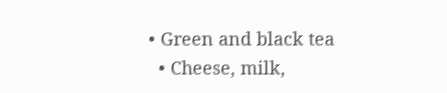• Green and black tea
  • Cheese, milk,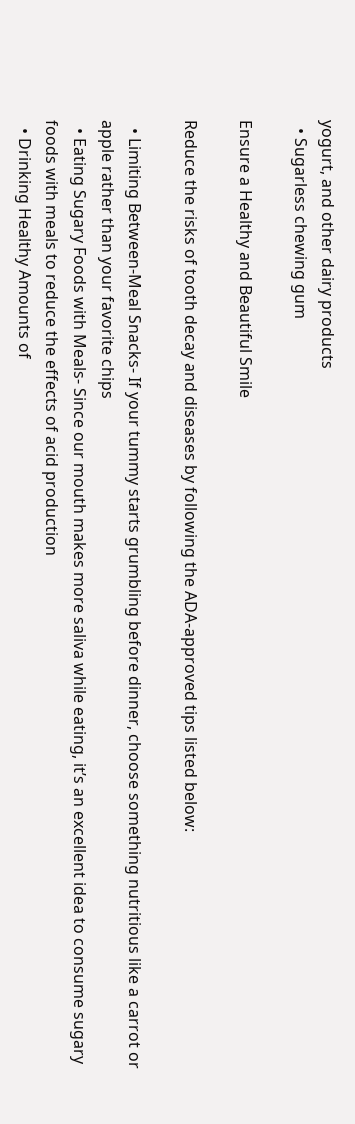yogurt, and other dairy products
  • Sugarless chewing gum

Ensure a Healthy and Beautiful Smile

Reduce the risks of tooth decay and diseases by following the ADA-approved tips listed below:

  • Limiting Between-Meal Snacks- If your tummy starts grumbling before dinner, choose something nutritious like a carrot or apple rather than your favorite chips
  • Eating Sugary Foods with Meals- Since our mouth makes more saliva while eating, it’s an excellent idea to consume sugary foods with meals to reduce the effects of acid production
  • Drinking Healthy Amounts of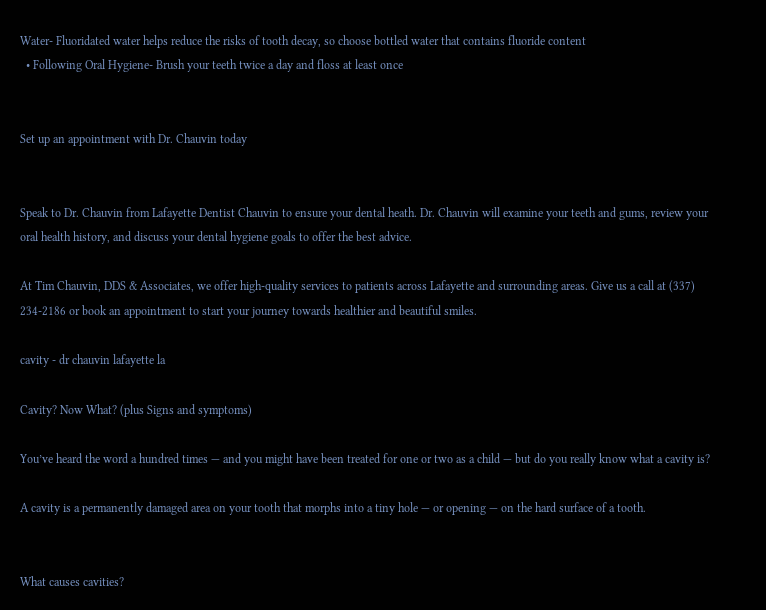Water- Fluoridated water helps reduce the risks of tooth decay, so choose bottled water that contains fluoride content
  • Following Oral Hygiene- Brush your teeth twice a day and floss at least once


Set up an appointment with Dr. Chauvin today


Speak to Dr. Chauvin from Lafayette Dentist Chauvin to ensure your dental heath. Dr. Chauvin will examine your teeth and gums, review your oral health history, and discuss your dental hygiene goals to offer the best advice.

At Tim Chauvin, DDS & Associates, we offer high-quality services to patients across Lafayette and surrounding areas. Give us a call at (337) 234-2186 or book an appointment to start your journey towards healthier and beautiful smiles.

cavity - dr chauvin lafayette la

Cavity? Now What? (plus Signs and symptoms)

You’ve heard the word a hundred times — and you might have been treated for one or two as a child — but do you really know what a cavity is?

A cavity is a permanently damaged area on your tooth that morphs into a tiny hole — or opening — on the hard surface of a tooth.


What causes cavities?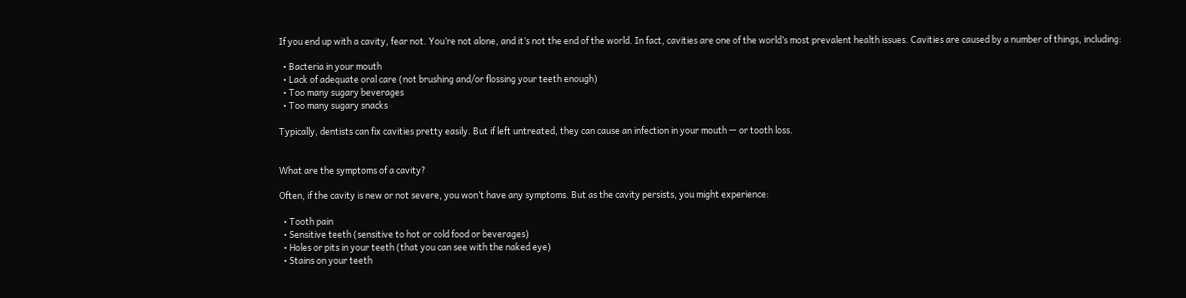If you end up with a cavity, fear not. You’re not alone, and it’s not the end of the world. In fact, cavities are one of the world’s most prevalent health issues. Cavities are caused by a number of things, including:

  • Bacteria in your mouth
  • Lack of adequate oral care (not brushing and/or flossing your teeth enough)
  • Too many sugary beverages
  • Too many sugary snacks

Typically, dentists can fix cavities pretty easily. But if left untreated, they can cause an infection in your mouth — or tooth loss.


What are the symptoms of a cavity?

Often, if the cavity is new or not severe, you won’t have any symptoms. But as the cavity persists, you might experience:

  • Tooth pain
  • Sensitive teeth (sensitive to hot or cold food or beverages)
  • Holes or pits in your teeth (that you can see with the naked eye)
  • Stains on your teeth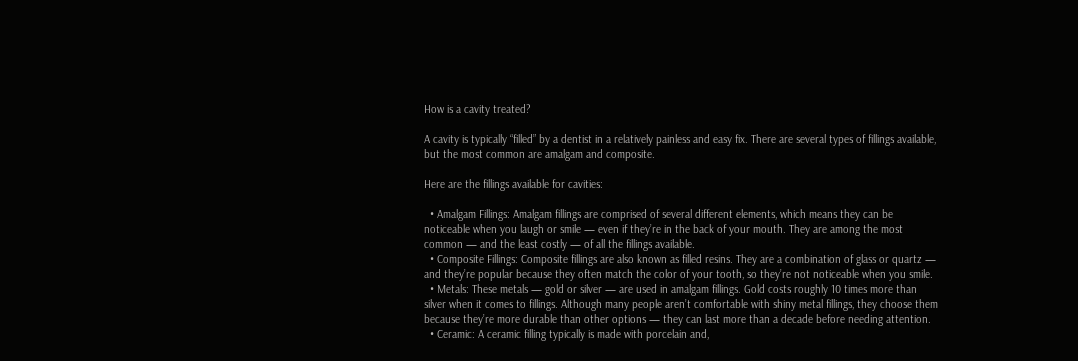How is a cavity treated?

A cavity is typically “filled” by a dentist in a relatively painless and easy fix. There are several types of fillings available, but the most common are amalgam and composite.

Here are the fillings available for cavities:

  • Amalgam Fillings: Amalgam fillings are comprised of several different elements, which means they can be noticeable when you laugh or smile — even if they’re in the back of your mouth. They are among the most common — and the least costly — of all the fillings available.
  • Composite Fillings: Composite fillings are also known as filled resins. They are a combination of glass or quartz — and they’re popular because they often match the color of your tooth, so they’re not noticeable when you smile.
  • Metals: These metals — gold or silver — are used in amalgam fillings. Gold costs roughly 10 times more than silver when it comes to fillings. Although many people aren’t comfortable with shiny metal fillings, they choose them because they’re more durable than other options — they can last more than a decade before needing attention.
  • Ceramic: A ceramic filling typically is made with porcelain and,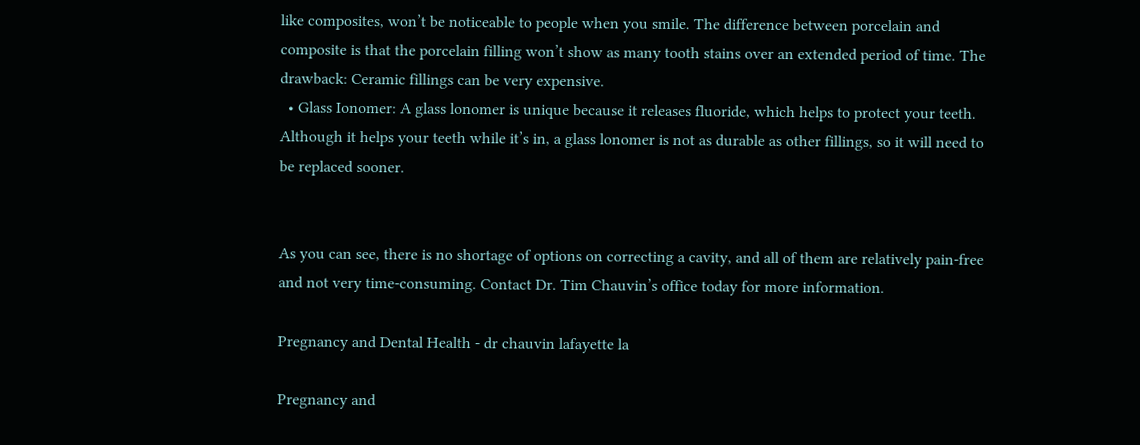like composites, won’t be noticeable to people when you smile. The difference between porcelain and composite is that the porcelain filling won’t show as many tooth stains over an extended period of time. The drawback: Ceramic fillings can be very expensive.
  • Glass Ionomer: A glass lonomer is unique because it releases fluoride, which helps to protect your teeth. Although it helps your teeth while it’s in, a glass lonomer is not as durable as other fillings, so it will need to be replaced sooner.


As you can see, there is no shortage of options on correcting a cavity, and all of them are relatively pain-free and not very time-consuming. Contact Dr. Tim Chauvin’s office today for more information.

Pregnancy and Dental Health - dr chauvin lafayette la

Pregnancy and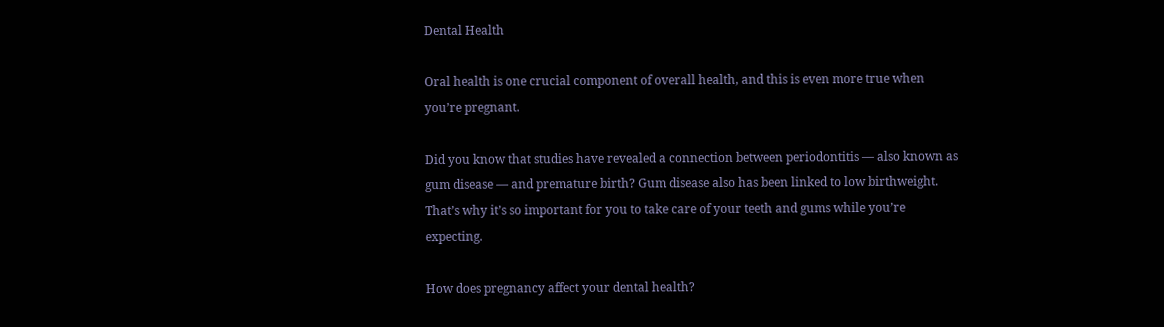Dental Health

Oral health is one crucial component of overall health, and this is even more true when you’re pregnant.

Did you know that studies have revealed a connection between periodontitis — also known as gum disease — and premature birth? Gum disease also has been linked to low birthweight. That’s why it’s so important for you to take care of your teeth and gums while you’re expecting.

How does pregnancy affect your dental health?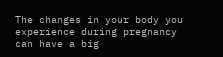The changes in your body you experience during pregnancy can have a big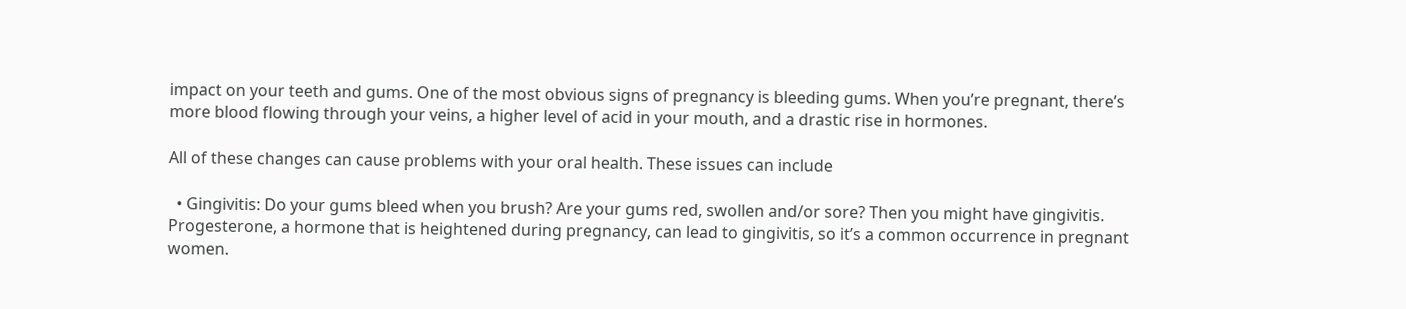impact on your teeth and gums. One of the most obvious signs of pregnancy is bleeding gums. When you’re pregnant, there’s more blood flowing through your veins, a higher level of acid in your mouth, and a drastic rise in hormones.

All of these changes can cause problems with your oral health. These issues can include

  • Gingivitis: Do your gums bleed when you brush? Are your gums red, swollen and/or sore? Then you might have gingivitis. Progesterone, a hormone that is heightened during pregnancy, can lead to gingivitis, so it’s a common occurrence in pregnant women.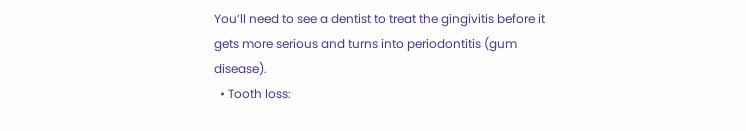You’ll need to see a dentist to treat the gingivitis before it gets more serious and turns into periodontitis (gum disease).
  • Tooth loss: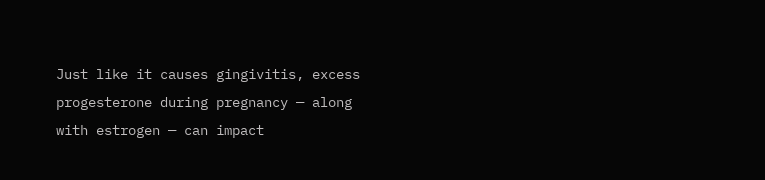Just like it causes gingivitis, excess progesterone during pregnancy — along with estrogen — can impact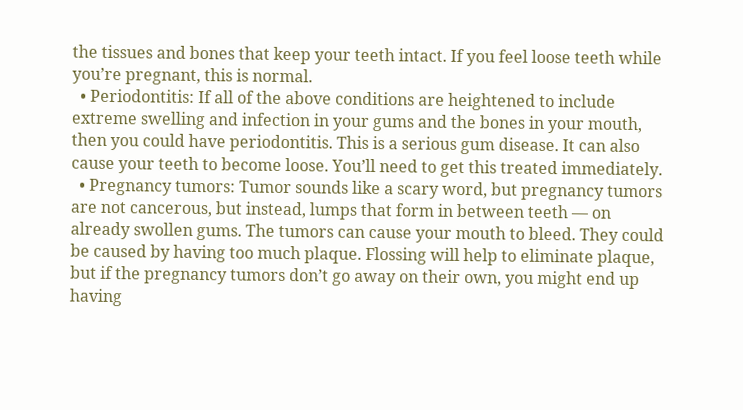the tissues and bones that keep your teeth intact. If you feel loose teeth while you’re pregnant, this is normal.
  • Periodontitis: If all of the above conditions are heightened to include extreme swelling and infection in your gums and the bones in your mouth, then you could have periodontitis. This is a serious gum disease. It can also cause your teeth to become loose. You’ll need to get this treated immediately.
  • Pregnancy tumors: Tumor sounds like a scary word, but pregnancy tumors are not cancerous, but instead, lumps that form in between teeth — on already swollen gums. The tumors can cause your mouth to bleed. They could be caused by having too much plaque. Flossing will help to eliminate plaque, but if the pregnancy tumors don’t go away on their own, you might end up having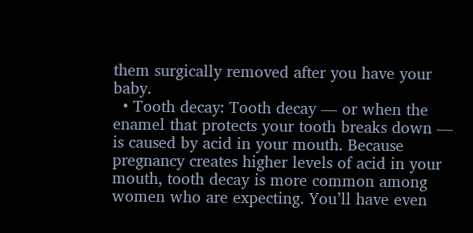them surgically removed after you have your baby.
  • Tooth decay: Tooth decay — or when the enamel that protects your tooth breaks down — is caused by acid in your mouth. Because pregnancy creates higher levels of acid in your mouth, tooth decay is more common among women who are expecting. You’ll have even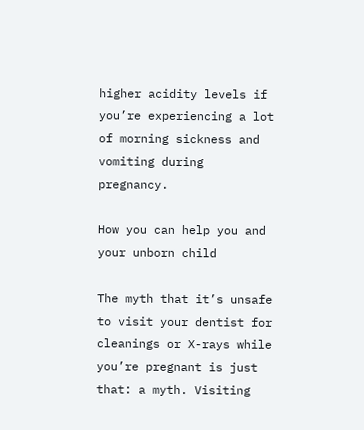higher acidity levels if you’re experiencing a lot of morning sickness and vomiting during pregnancy.

How you can help you and your unborn child

The myth that it’s unsafe to visit your dentist for cleanings or X-rays while you’re pregnant is just that: a myth. Visiting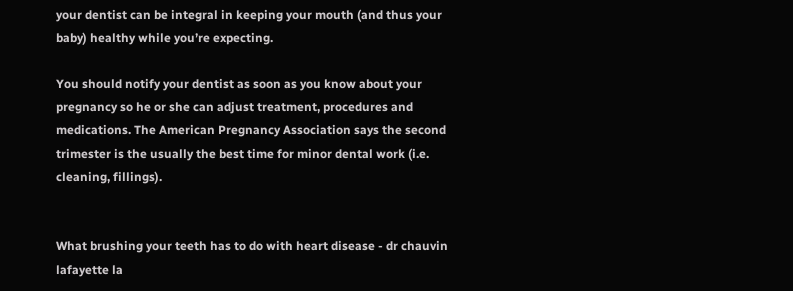your dentist can be integral in keeping your mouth (and thus your baby) healthy while you’re expecting.

You should notify your dentist as soon as you know about your pregnancy so he or she can adjust treatment, procedures and medications. The American Pregnancy Association says the second trimester is the usually the best time for minor dental work (i.e. cleaning, fillings).


What brushing your teeth has to do with heart disease - dr chauvin lafayette la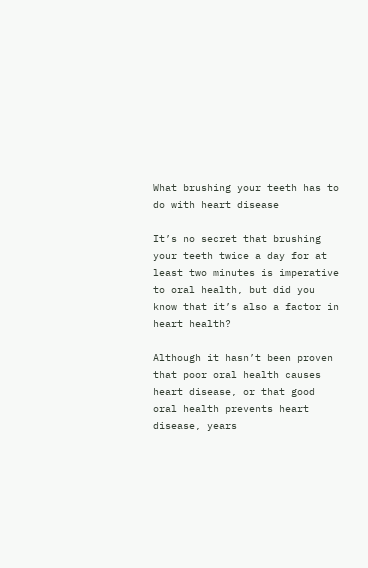What brushing your teeth has to do with heart disease

It’s no secret that brushing your teeth twice a day for at least two minutes is imperative to oral health, but did you know that it’s also a factor in heart health?

Although it hasn’t been proven that poor oral health causes heart disease, or that good oral health prevents heart disease, years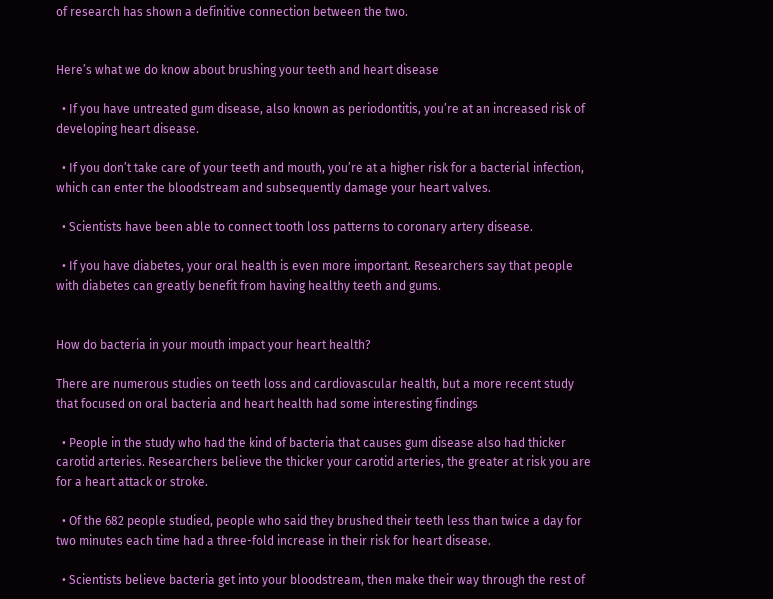of research has shown a definitive connection between the two.


Here’s what we do know about brushing your teeth and heart disease

  • If you have untreated gum disease, also known as periodontitis, you’re at an increased risk of developing heart disease.

  • If you don’t take care of your teeth and mouth, you’re at a higher risk for a bacterial infection, which can enter the bloodstream and subsequently damage your heart valves.

  • Scientists have been able to connect tooth loss patterns to coronary artery disease.

  • If you have diabetes, your oral health is even more important. Researchers say that people with diabetes can greatly benefit from having healthy teeth and gums.


How do bacteria in your mouth impact your heart health?

There are numerous studies on teeth loss and cardiovascular health, but a more recent study that focused on oral bacteria and heart health had some interesting findings

  • People in the study who had the kind of bacteria that causes gum disease also had thicker carotid arteries. Researchers believe the thicker your carotid arteries, the greater at risk you are for a heart attack or stroke.

  • Of the 682 people studied, people who said they brushed their teeth less than twice a day for two minutes each time had a three-fold increase in their risk for heart disease.

  • Scientists believe bacteria get into your bloodstream, then make their way through the rest of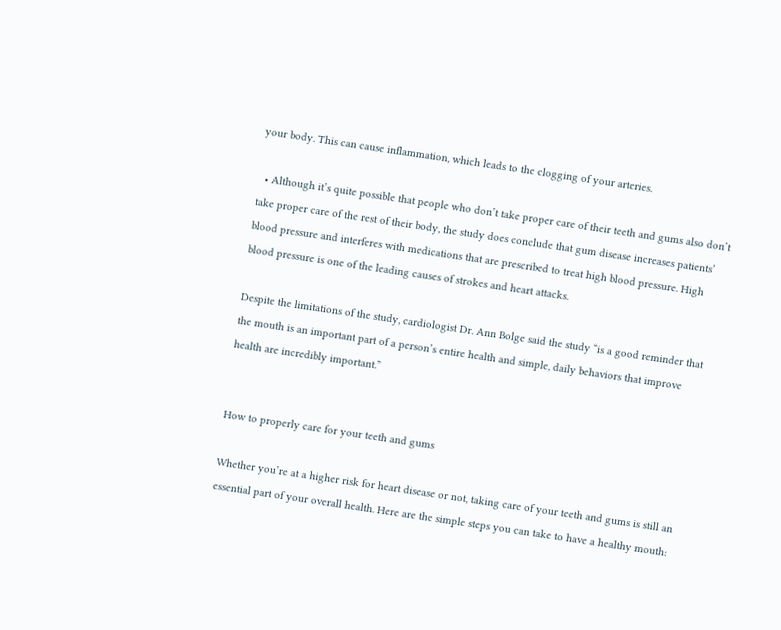your body. This can cause inflammation, which leads to the clogging of your arteries.

  • Although it’s quite possible that people who don’t take proper care of their teeth and gums also don’t take proper care of the rest of their body, the study does conclude that gum disease increases patients’ blood pressure and interferes with medications that are prescribed to treat high blood pressure. High blood pressure is one of the leading causes of strokes and heart attacks.

Despite the limitations of the study, cardiologist Dr. Ann Bolge said the study “is a good reminder that the mouth is an important part of a person’s entire health and simple, daily behaviors that improve health are incredibly important.”


How to properly care for your teeth and gums

Whether you’re at a higher risk for heart disease or not, taking care of your teeth and gums is still an essential part of your overall health. Here are the simple steps you can take to have a healthy mouth: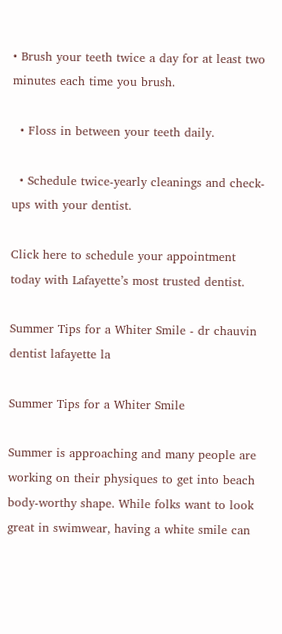• Brush your teeth twice a day for at least two minutes each time you brush.

  • Floss in between your teeth daily.

  • Schedule twice-yearly cleanings and check-ups with your dentist.

Click here to schedule your appointment today with Lafayette’s most trusted dentist.

Summer Tips for a Whiter Smile - dr chauvin dentist lafayette la

Summer Tips for a Whiter Smile

Summer is approaching and many people are working on their physiques to get into beach body-worthy shape. While folks want to look great in swimwear, having a white smile can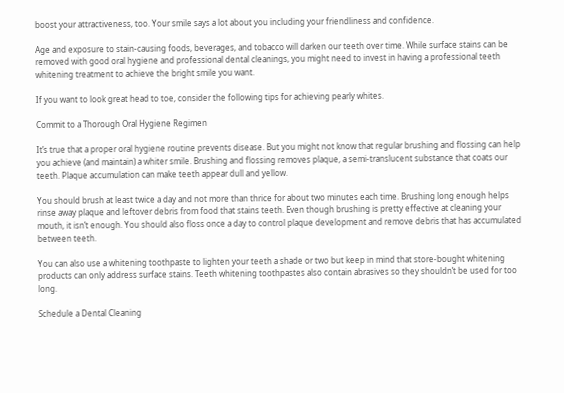boost your attractiveness, too. Your smile says a lot about you including your friendliness and confidence.

Age and exposure to stain-causing foods, beverages, and tobacco will darken our teeth over time. While surface stains can be removed with good oral hygiene and professional dental cleanings, you might need to invest in having a professional teeth whitening treatment to achieve the bright smile you want.

If you want to look great head to toe, consider the following tips for achieving pearly whites.

Commit to a Thorough Oral Hygiene Regimen

It’s true that a proper oral hygiene routine prevents disease. But you might not know that regular brushing and flossing can help you achieve (and maintain) a whiter smile. Brushing and flossing removes plaque, a semi-translucent substance that coats our teeth. Plaque accumulation can make teeth appear dull and yellow.

You should brush at least twice a day and not more than thrice for about two minutes each time. Brushing long enough helps rinse away plaque and leftover debris from food that stains teeth. Even though brushing is pretty effective at cleaning your mouth, it isn’t enough. You should also floss once a day to control plaque development and remove debris that has accumulated between teeth.

You can also use a whitening toothpaste to lighten your teeth a shade or two but keep in mind that store-bought whitening products can only address surface stains. Teeth whitening toothpastes also contain abrasives so they shouldn’t be used for too long.

Schedule a Dental Cleaning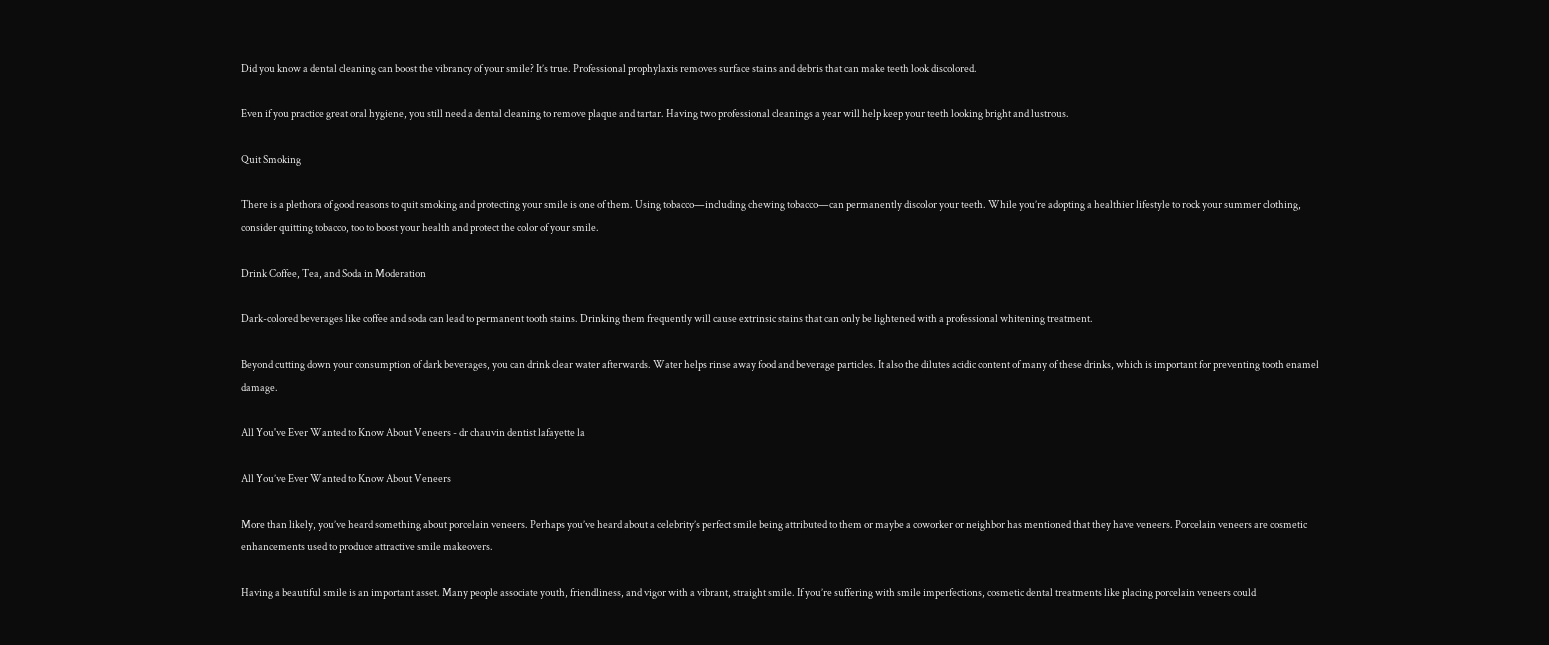Did you know a dental cleaning can boost the vibrancy of your smile? It’s true. Professional prophylaxis removes surface stains and debris that can make teeth look discolored.

Even if you practice great oral hygiene, you still need a dental cleaning to remove plaque and tartar. Having two professional cleanings a year will help keep your teeth looking bright and lustrous.

Quit Smoking

There is a plethora of good reasons to quit smoking and protecting your smile is one of them. Using tobacco—including chewing tobacco—can permanently discolor your teeth. While you’re adopting a healthier lifestyle to rock your summer clothing, consider quitting tobacco, too to boost your health and protect the color of your smile.

Drink Coffee, Tea, and Soda in Moderation

Dark-colored beverages like coffee and soda can lead to permanent tooth stains. Drinking them frequently will cause extrinsic stains that can only be lightened with a professional whitening treatment.

Beyond cutting down your consumption of dark beverages, you can drink clear water afterwards. Water helps rinse away food and beverage particles. It also the dilutes acidic content of many of these drinks, which is important for preventing tooth enamel damage.

All You've Ever Wanted to Know About Veneers - dr chauvin dentist lafayette la

All You’ve Ever Wanted to Know About Veneers

More than likely, you’ve heard something about porcelain veneers. Perhaps you’ve heard about a celebrity’s perfect smile being attributed to them or maybe a coworker or neighbor has mentioned that they have veneers. Porcelain veneers are cosmetic enhancements used to produce attractive smile makeovers.

Having a beautiful smile is an important asset. Many people associate youth, friendliness, and vigor with a vibrant, straight smile. If you’re suffering with smile imperfections, cosmetic dental treatments like placing porcelain veneers could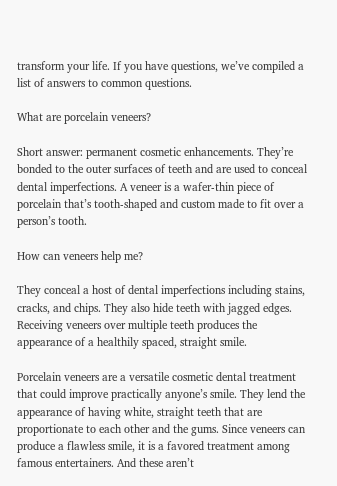transform your life. If you have questions, we’ve compiled a list of answers to common questions.

What are porcelain veneers?

Short answer: permanent cosmetic enhancements. They’re bonded to the outer surfaces of teeth and are used to conceal dental imperfections. A veneer is a wafer-thin piece of porcelain that’s tooth-shaped and custom made to fit over a person’s tooth.

How can veneers help me?

They conceal a host of dental imperfections including stains, cracks, and chips. They also hide teeth with jagged edges. Receiving veneers over multiple teeth produces the appearance of a healthily spaced, straight smile.

Porcelain veneers are a versatile cosmetic dental treatment that could improve practically anyone’s smile. They lend the appearance of having white, straight teeth that are proportionate to each other and the gums. Since veneers can produce a flawless smile, it is a favored treatment among famous entertainers. And these aren’t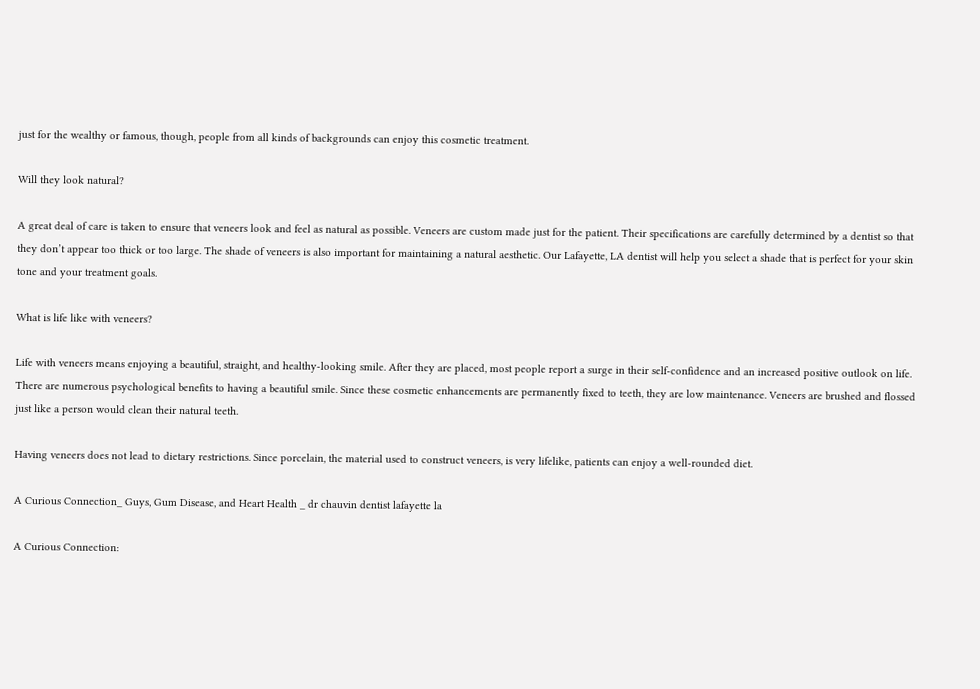just for the wealthy or famous, though, people from all kinds of backgrounds can enjoy this cosmetic treatment.

Will they look natural?

A great deal of care is taken to ensure that veneers look and feel as natural as possible. Veneers are custom made just for the patient. Their specifications are carefully determined by a dentist so that they don’t appear too thick or too large. The shade of veneers is also important for maintaining a natural aesthetic. Our Lafayette, LA dentist will help you select a shade that is perfect for your skin tone and your treatment goals.

What is life like with veneers?

Life with veneers means enjoying a beautiful, straight, and healthy-looking smile. After they are placed, most people report a surge in their self-confidence and an increased positive outlook on life. There are numerous psychological benefits to having a beautiful smile. Since these cosmetic enhancements are permanently fixed to teeth, they are low maintenance. Veneers are brushed and flossed just like a person would clean their natural teeth.

Having veneers does not lead to dietary restrictions. Since porcelain, the material used to construct veneers, is very lifelike, patients can enjoy a well-rounded diet.

A Curious Connection_ Guys, Gum Disease, and Heart Health _ dr chauvin dentist lafayette la

A Curious Connection: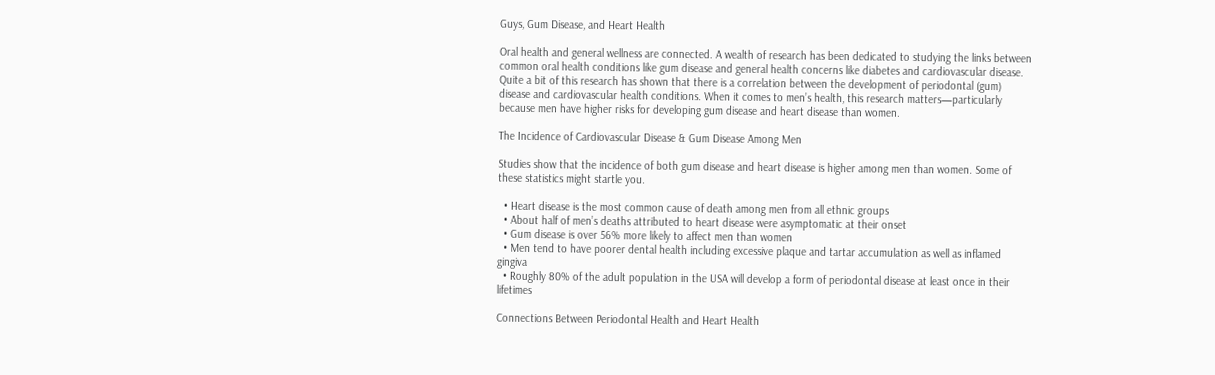Guys, Gum Disease, and Heart Health

Oral health and general wellness are connected. A wealth of research has been dedicated to studying the links between common oral health conditions like gum disease and general health concerns like diabetes and cardiovascular disease. Quite a bit of this research has shown that there is a correlation between the development of periodontal (gum) disease and cardiovascular health conditions. When it comes to men’s health, this research matters—particularly because men have higher risks for developing gum disease and heart disease than women.

The Incidence of Cardiovascular Disease & Gum Disease Among Men

Studies show that the incidence of both gum disease and heart disease is higher among men than women. Some of these statistics might startle you.

  • Heart disease is the most common cause of death among men from all ethnic groups
  • About half of men’s deaths attributed to heart disease were asymptomatic at their onset
  • Gum disease is over 56% more likely to affect men than women
  • Men tend to have poorer dental health including excessive plaque and tartar accumulation as well as inflamed gingiva
  • Roughly 80% of the adult population in the USA will develop a form of periodontal disease at least once in their lifetimes

Connections Between Periodontal Health and Heart Health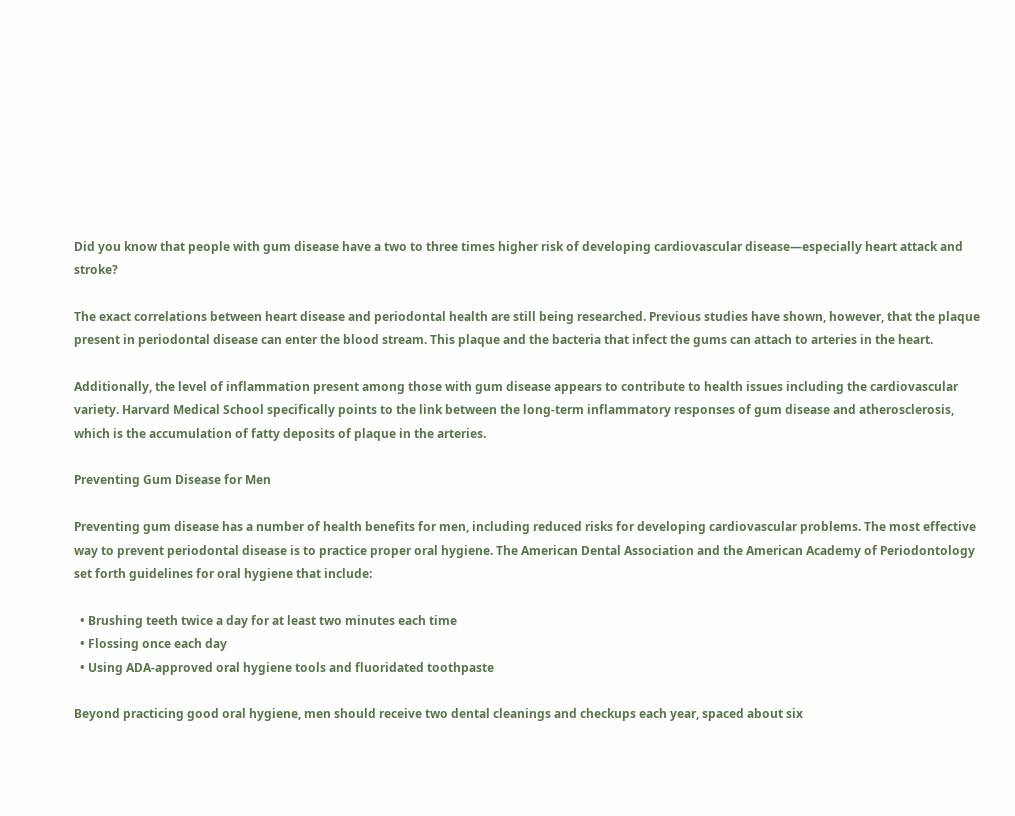Did you know that people with gum disease have a two to three times higher risk of developing cardiovascular disease—especially heart attack and stroke?

The exact correlations between heart disease and periodontal health are still being researched. Previous studies have shown, however, that the plaque present in periodontal disease can enter the blood stream. This plaque and the bacteria that infect the gums can attach to arteries in the heart.

Additionally, the level of inflammation present among those with gum disease appears to contribute to health issues including the cardiovascular variety. Harvard Medical School specifically points to the link between the long-term inflammatory responses of gum disease and atherosclerosis, which is the accumulation of fatty deposits of plaque in the arteries.

Preventing Gum Disease for Men

Preventing gum disease has a number of health benefits for men, including reduced risks for developing cardiovascular problems. The most effective way to prevent periodontal disease is to practice proper oral hygiene. The American Dental Association and the American Academy of Periodontology set forth guidelines for oral hygiene that include:

  • Brushing teeth twice a day for at least two minutes each time
  • Flossing once each day
  • Using ADA-approved oral hygiene tools and fluoridated toothpaste

Beyond practicing good oral hygiene, men should receive two dental cleanings and checkups each year, spaced about six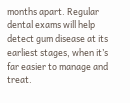months apart. Regular dental exams will help detect gum disease at its earliest stages, when it’s far easier to manage and treat.